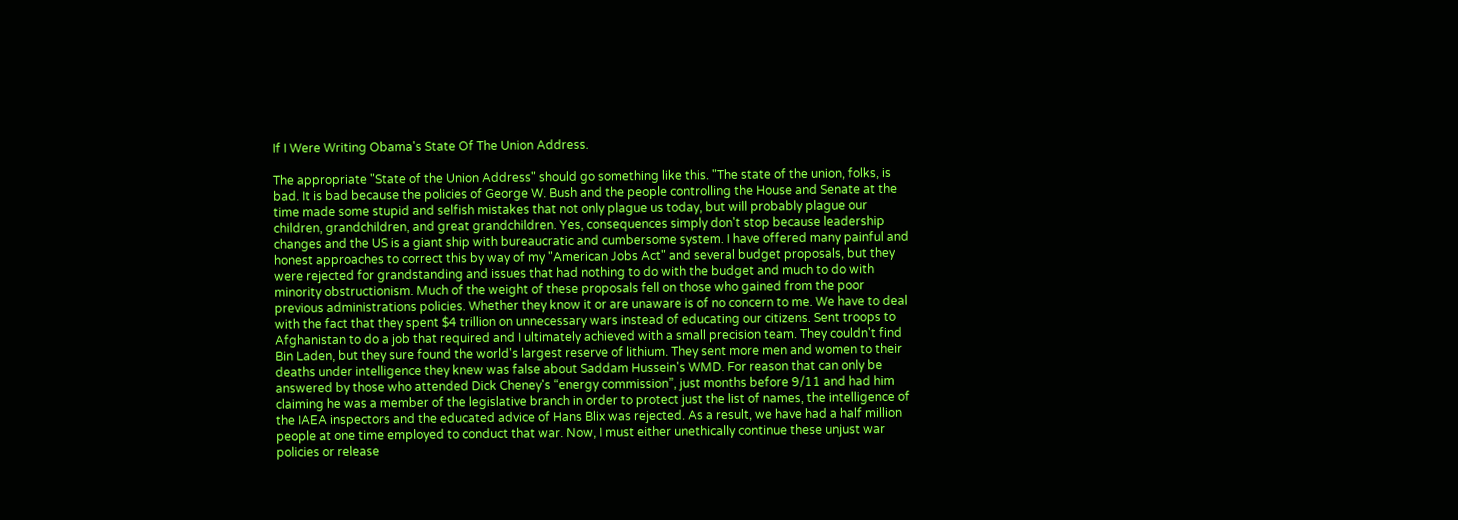If I Were Writing Obama's State Of The Union Address.

The appropriate "State of the Union Address" should go something like this. "The state of the union, folks, is bad. It is bad because the policies of George W. Bush and the people controlling the House and Senate at the time made some stupid and selfish mistakes that not only plague us today, but will probably plague our children, grandchildren, and great grandchildren. Yes, consequences simply don't stop because leadership changes and the US is a giant ship with bureaucratic and cumbersome system. I have offered many painful and honest approaches to correct this by way of my "American Jobs Act" and several budget proposals, but they were rejected for grandstanding and issues that had nothing to do with the budget and much to do with minority obstructionism. Much of the weight of these proposals fell on those who gained from the poor previous administrations policies. Whether they know it or are unaware is of no concern to me. We have to deal with the fact that they spent $4 trillion on unnecessary wars instead of educating our citizens. Sent troops to Afghanistan to do a job that required and I ultimately achieved with a small precision team. They couldn't find Bin Laden, but they sure found the world's largest reserve of lithium. They sent more men and women to their deaths under intelligence they knew was false about Saddam Hussein's WMD. For reason that can only be answered by those who attended Dick Cheney's “energy commission”, just months before 9/11 and had him claiming he was a member of the legislative branch in order to protect just the list of names, the intelligence of the IAEA inspectors and the educated advice of Hans Blix was rejected. As a result, we have had a half million people at one time employed to conduct that war. Now, I must either unethically continue these unjust war policies or release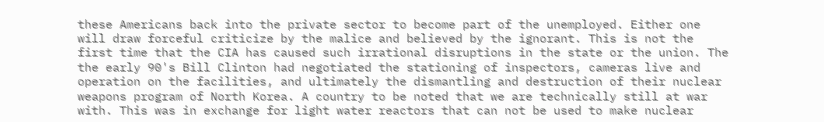these Americans back into the private sector to become part of the unemployed. Either one will draw forceful criticize by the malice and believed by the ignorant. This is not the first time that the CIA has caused such irrational disruptions in the state or the union. The the early 90's Bill Clinton had negotiated the stationing of inspectors, cameras live and operation on the facilities, and ultimately the dismantling and destruction of their nuclear weapons program of North Korea. A country to be noted that we are technically still at war with. This was in exchange for light water reactors that can not be used to make nuclear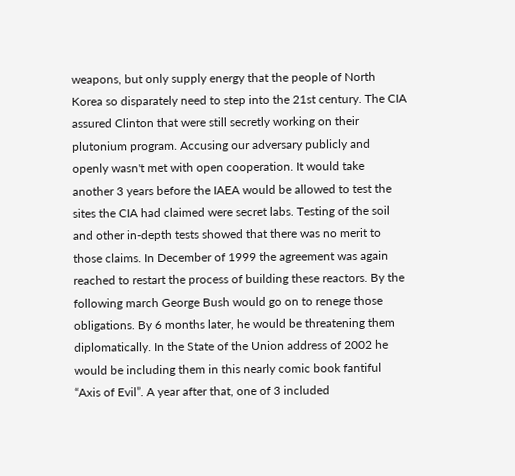weapons, but only supply energy that the people of North Korea so disparately need to step into the 21st century. The CIA assured Clinton that were still secretly working on their plutonium program. Accusing our adversary publicly and openly wasn't met with open cooperation. It would take another 3 years before the IAEA would be allowed to test the sites the CIA had claimed were secret labs. Testing of the soil and other in-depth tests showed that there was no merit to those claims. In December of 1999 the agreement was again reached to restart the process of building these reactors. By the following march George Bush would go on to renege those obligations. By 6 months later, he would be threatening them diplomatically. In the State of the Union address of 2002 he would be including them in this nearly comic book fantiful “Axis of Evil”. A year after that, one of 3 included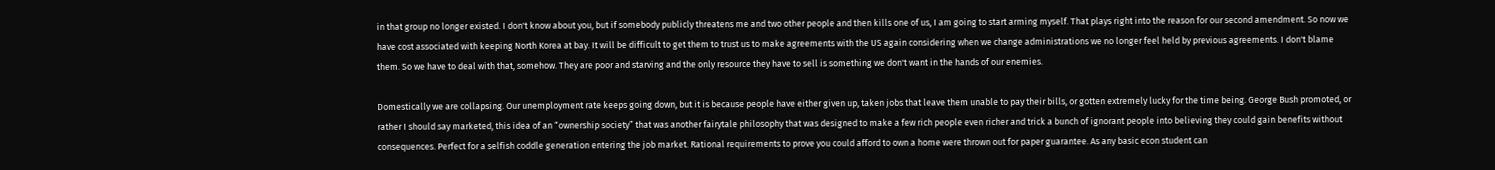in that group no longer existed. I don't know about you, but if somebody publicly threatens me and two other people and then kills one of us, I am going to start arming myself. That plays right into the reason for our second amendment. So now we have cost associated with keeping North Korea at bay. It will be difficult to get them to trust us to make agreements with the US again considering when we change administrations we no longer feel held by previous agreements. I don't blame them. So we have to deal with that, somehow. They are poor and starving and the only resource they have to sell is something we don't want in the hands of our enemies.

Domestically we are collapsing. Our unemployment rate keeps going down, but it is because people have either given up, taken jobs that leave them unable to pay their bills, or gotten extremely lucky for the time being. George Bush promoted, or rather I should say marketed, this idea of an “ownership society” that was another fairytale philosophy that was designed to make a few rich people even richer and trick a bunch of ignorant people into believing they could gain benefits without consequences. Perfect for a selfish coddle generation entering the job market. Rational requirements to prove you could afford to own a home were thrown out for paper guarantee. As any basic econ student can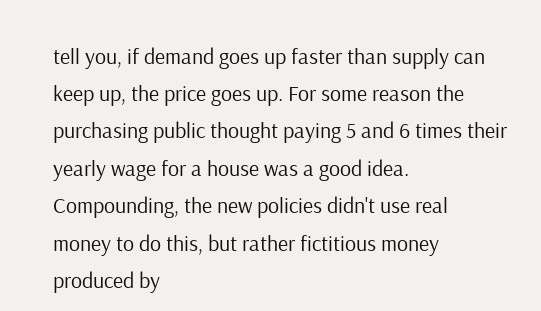tell you, if demand goes up faster than supply can keep up, the price goes up. For some reason the purchasing public thought paying 5 and 6 times their yearly wage for a house was a good idea. Compounding, the new policies didn't use real money to do this, but rather fictitious money produced by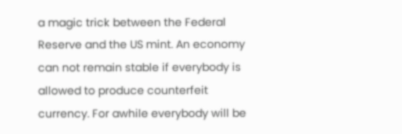a magic trick between the Federal Reserve and the US mint. An economy can not remain stable if everybody is allowed to produce counterfeit currency. For awhile everybody will be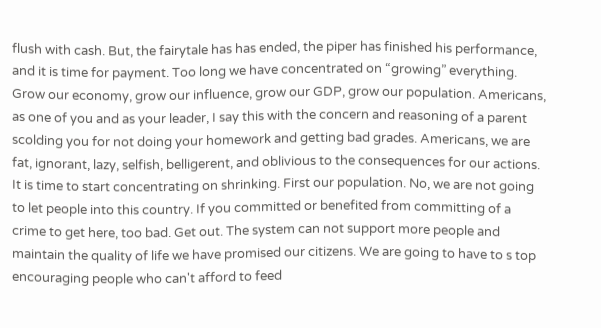flush with cash. But, the fairytale has has ended, the piper has finished his performance, and it is time for payment. Too long we have concentrated on “growing” everything. Grow our economy, grow our influence, grow our GDP, grow our population. Americans, as one of you and as your leader, I say this with the concern and reasoning of a parent scolding you for not doing your homework and getting bad grades. Americans, we are fat, ignorant, lazy, selfish, belligerent, and oblivious to the consequences for our actions. It is time to start concentrating on shrinking. First our population. No, we are not going to let people into this country. If you committed or benefited from committing of a crime to get here, too bad. Get out. The system can not support more people and maintain the quality of life we have promised our citizens. We are going to have to s top encouraging people who can't afford to feed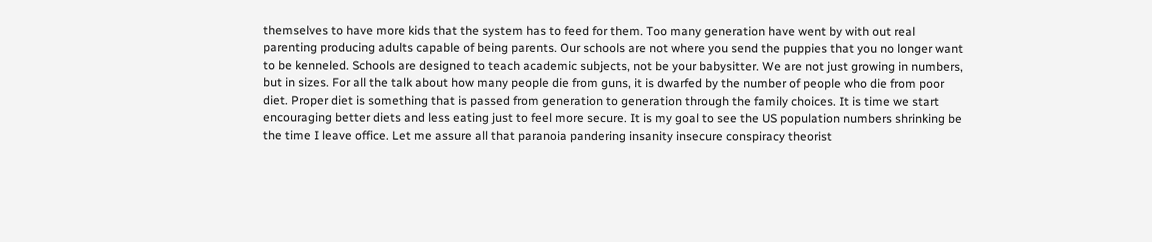themselves to have more kids that the system has to feed for them. Too many generation have went by with out real parenting producing adults capable of being parents. Our schools are not where you send the puppies that you no longer want to be kenneled. Schools are designed to teach academic subjects, not be your babysitter. We are not just growing in numbers, but in sizes. For all the talk about how many people die from guns, it is dwarfed by the number of people who die from poor diet. Proper diet is something that is passed from generation to generation through the family choices. It is time we start encouraging better diets and less eating just to feel more secure. It is my goal to see the US population numbers shrinking be the time I leave office. Let me assure all that paranoia pandering insanity insecure conspiracy theorist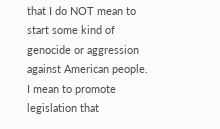that I do NOT mean to start some kind of genocide or aggression against American people. I mean to promote legislation that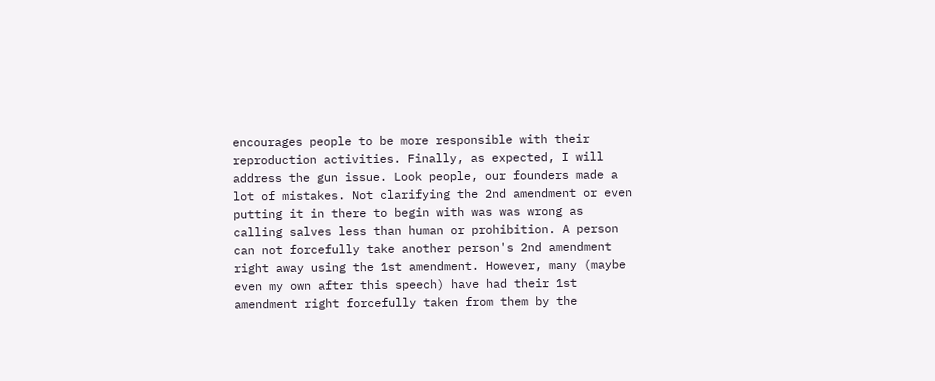encourages people to be more responsible with their reproduction activities. Finally, as expected, I will address the gun issue. Look people, our founders made a lot of mistakes. Not clarifying the 2nd amendment or even putting it in there to begin with was was wrong as calling salves less than human or prohibition. A person can not forcefully take another person's 2nd amendment right away using the 1st amendment. However, many (maybe even my own after this speech) have had their 1st amendment right forcefully taken from them by the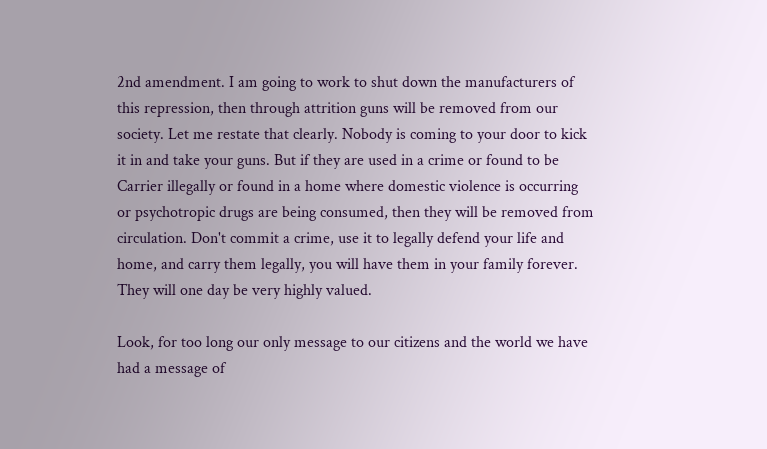2nd amendment. I am going to work to shut down the manufacturers of this repression, then through attrition guns will be removed from our society. Let me restate that clearly. Nobody is coming to your door to kick it in and take your guns. But if they are used in a crime or found to be Carrier illegally or found in a home where domestic violence is occurring or psychotropic drugs are being consumed, then they will be removed from circulation. Don't commit a crime, use it to legally defend your life and home, and carry them legally, you will have them in your family forever. They will one day be very highly valued.

Look, for too long our only message to our citizens and the world we have had a message of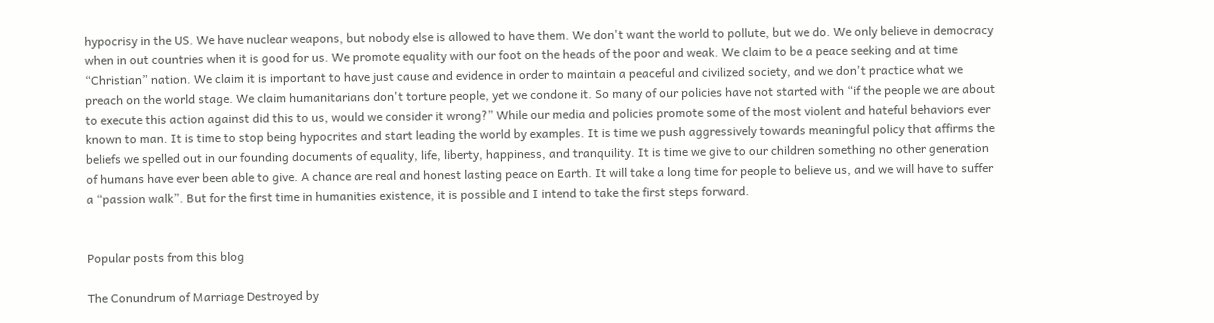hypocrisy in the US. We have nuclear weapons, but nobody else is allowed to have them. We don't want the world to pollute, but we do. We only believe in democracy when in out countries when it is good for us. We promote equality with our foot on the heads of the poor and weak. We claim to be a peace seeking and at time “Christian” nation. We claim it is important to have just cause and evidence in order to maintain a peaceful and civilized society, and we don't practice what we preach on the world stage. We claim humanitarians don't torture people, yet we condone it. So many of our policies have not started with “if the people we are about to execute this action against did this to us, would we consider it wrong?” While our media and policies promote some of the most violent and hateful behaviors ever known to man. It is time to stop being hypocrites and start leading the world by examples. It is time we push aggressively towards meaningful policy that affirms the beliefs we spelled out in our founding documents of equality, life, liberty, happiness, and tranquility. It is time we give to our children something no other generation of humans have ever been able to give. A chance are real and honest lasting peace on Earth. It will take a long time for people to believe us, and we will have to suffer a “passion walk”. But for the first time in humanities existence, it is possible and I intend to take the first steps forward.


Popular posts from this blog

The Conundrum of Marriage Destroyed by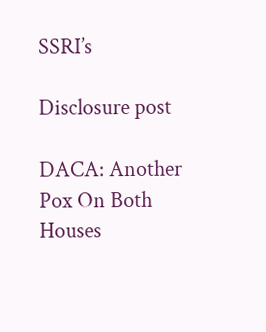SSRI’s

Disclosure post

DACA: Another Pox On Both Houses